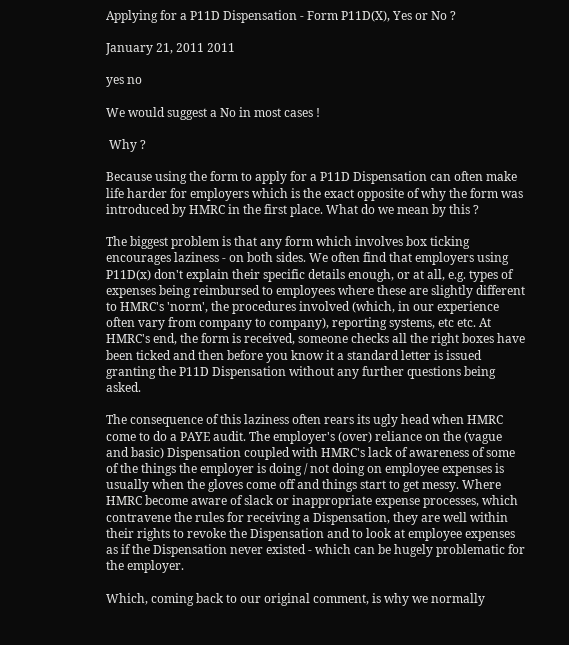Applying for a P11D Dispensation - Form P11D(X), Yes or No ?

January 21, 2011 2011

yes no

We would suggest a No in most cases !

 Why ?

Because using the form to apply for a P11D Dispensation can often make life harder for employers which is the exact opposite of why the form was introduced by HMRC in the first place. What do we mean by this ?

The biggest problem is that any form which involves box ticking encourages laziness - on both sides. We often find that employers using P11D(x) don't explain their specific details enough, or at all, e.g. types of expenses being reimbursed to employees where these are slightly different to HMRC's 'norm', the procedures involved (which, in our experience often vary from company to company), reporting systems, etc etc. At HMRC's end, the form is received, someone checks all the right boxes have been ticked and then before you know it a standard letter is issued granting the P11D Dispensation without any further questions being asked.

The consequence of this laziness often rears its ugly head when HMRC come to do a PAYE audit. The employer's (over) reliance on the (vague and basic) Dispensation coupled with HMRC's lack of awareness of some of the things the employer is doing / not doing on employee expenses is usually when the gloves come off and things start to get messy. Where HMRC become aware of slack or inappropriate expense processes, which contravene the rules for receiving a Dispensation, they are well within their rights to revoke the Dispensation and to look at employee expenses as if the Dispensation never existed - which can be hugely problematic for the employer.

Which, coming back to our original comment, is why we normally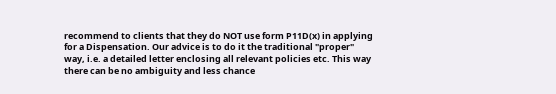recommend to clients that they do NOT use form P11D(x) in applying for a Dispensation. Our advice is to do it the traditional "proper" way, i.e. a detailed letter enclosing all relevant policies etc. This way there can be no ambiguity and less chance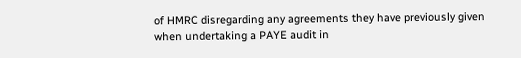of HMRC disregarding any agreements they have previously given when undertaking a PAYE audit in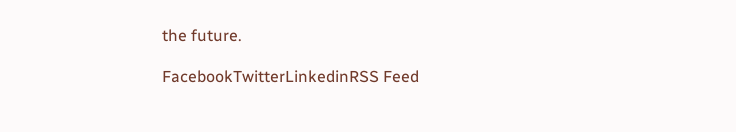the future.

FacebookTwitterLinkedinRSS Feed